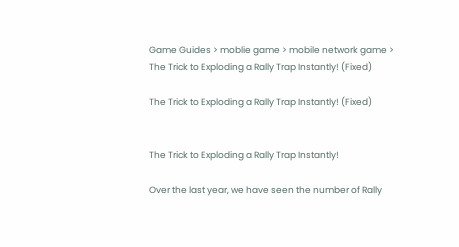Game Guides > moblie game > mobile network game > The Trick to Exploding a Rally Trap Instantly! (Fixed)

The Trick to Exploding a Rally Trap Instantly! (Fixed)


The Trick to Exploding a Rally Trap Instantly!

Over the last year, we have seen the number of Rally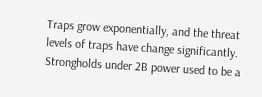Traps grow exponentially, and the threat levels of traps have change significantly. Strongholds under 2B power used to be a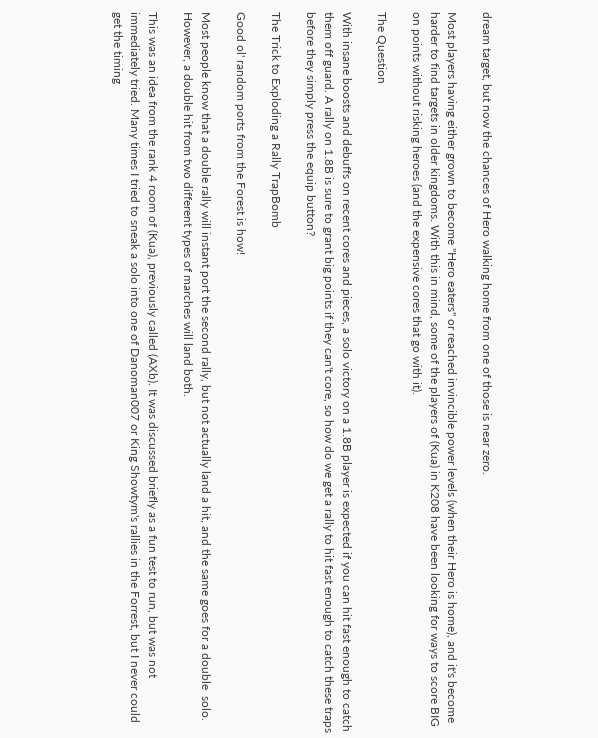dream target, but now the chances of Hero walking home from one of those is near zero.

Most players having either grown to become "Hero eaters" or reached invincible power levels (when their Hero is home), and it's become harder to find targets in older kingdoms. With this in mind, some of the players of (Kua) in K208 have been looking for ways to score BIG on points without risking heroes (and the expensive cores that go with it).

The Question

With insane boosts and debuffs on recent cores and pieces, a solo victory on a 1.8B player is expected if you can hit fast enough to catch them off guard. A rally on 1.8B is sure to grant big points if they can't core, so how do we get a rally to hit fast enough to catch these traps before they simply press the equip button?

The Trick to Exploding a Rally TrapBomb

Good ol' random ports from the Forest is how!

Most people know that a double rally will instant port the second rally, but not actually land a hit, and the same goes for a double  solo. However, a double hit from two different types of marches will land both.

This was an idea from the rank 4 room of (Kua), previously called (AXb). It was discussed briefly as a fun test to run, but was not immediately tried. Many times I tried to sneak a solo into one of Danoman007 or King Showtym's rallies in the Forrest, but I never could get the timing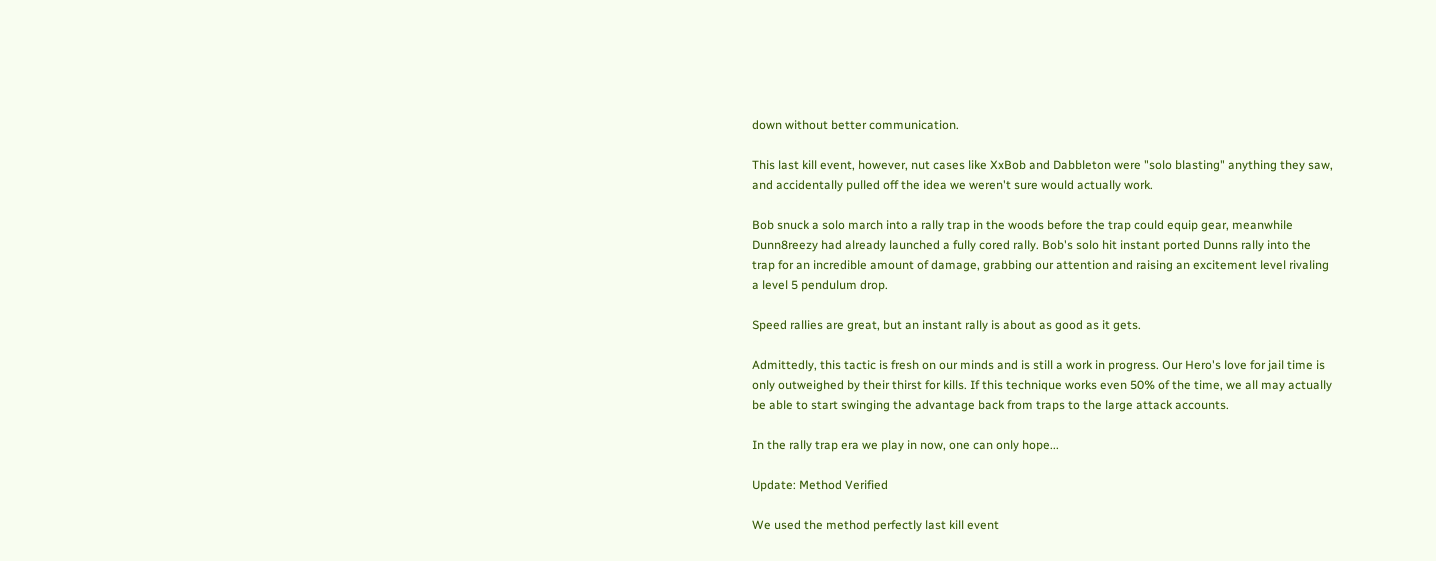down without better communication.

This last kill event, however, nut cases like XxBob and Dabbleton were "solo blasting" anything they saw, and accidentally pulled off the idea we weren't sure would actually work.

Bob snuck a solo march into a rally trap in the woods before the trap could equip gear, meanwhile Dunn8reezy had already launched a fully cored rally. Bob's solo hit instant ported Dunns rally into the trap for an incredible amount of damage, grabbing our attention and raising an excitement level rivaling a level 5 pendulum drop.

Speed rallies are great, but an instant rally is about as good as it gets.

Admittedly, this tactic is fresh on our minds and is still a work in progress. Our Hero's love for jail time is only outweighed by their thirst for kills. If this technique works even 50% of the time, we all may actually be able to start swinging the advantage back from traps to the large attack accounts.

In the rally trap era we play in now, one can only hope...

Update: Method Verified

We used the method perfectly last kill event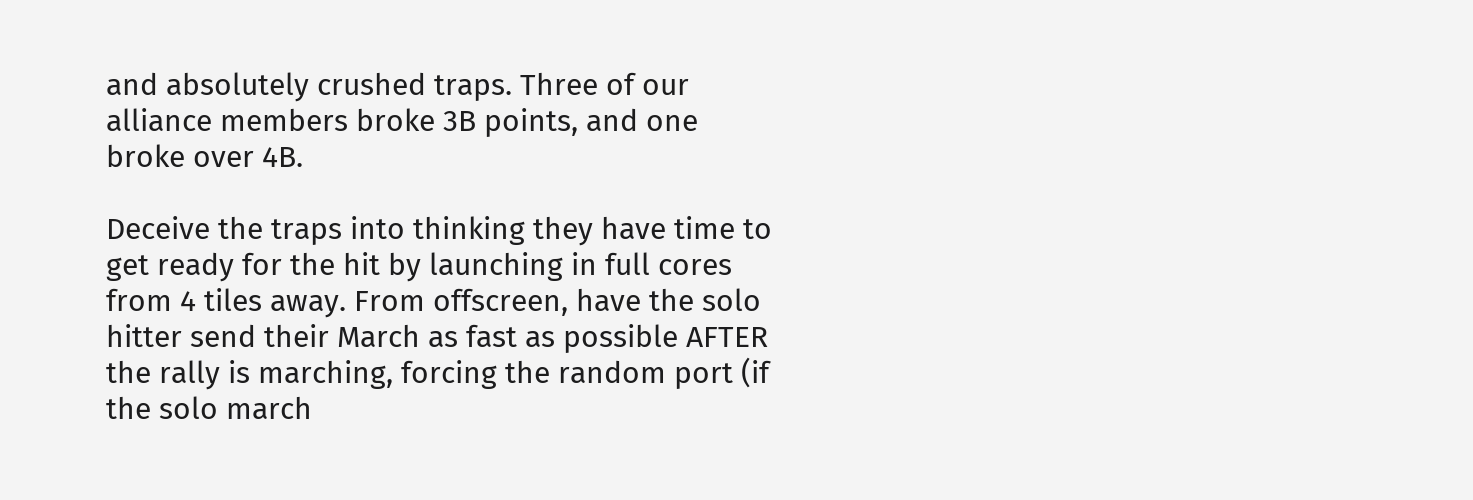and absolutely crushed traps. Three of our alliance members broke 3B points, and one broke over 4B.

Deceive the traps into thinking they have time to get ready for the hit by launching in full cores from 4 tiles away. From offscreen, have the solo hitter send their March as fast as possible AFTER the rally is marching, forcing the random port (if the solo march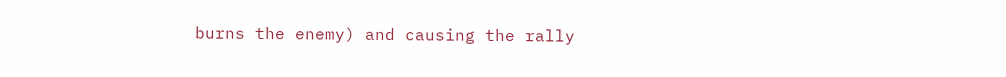burns the enemy) and causing the rally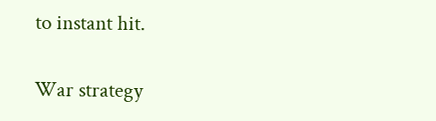to instant hit.

War strategy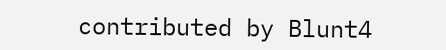contributed by Blunt4